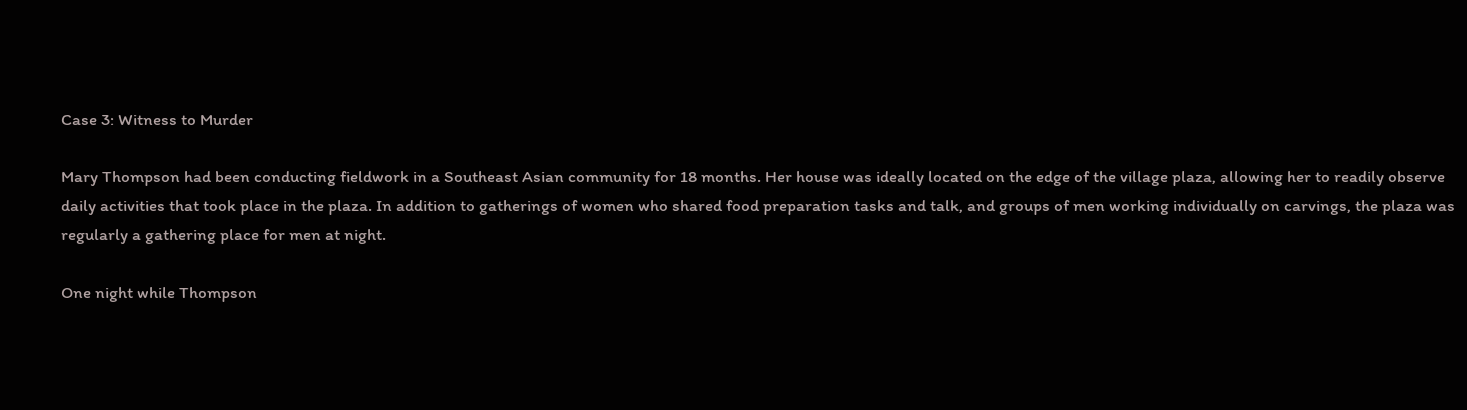Case 3: Witness to Murder

Mary Thompson had been conducting fieldwork in a Southeast Asian community for 18 months. Her house was ideally located on the edge of the village plaza, allowing her to readily observe daily activities that took place in the plaza. In addition to gatherings of women who shared food preparation tasks and talk, and groups of men working individually on carvings, the plaza was regularly a gathering place for men at night.

One night while Thompson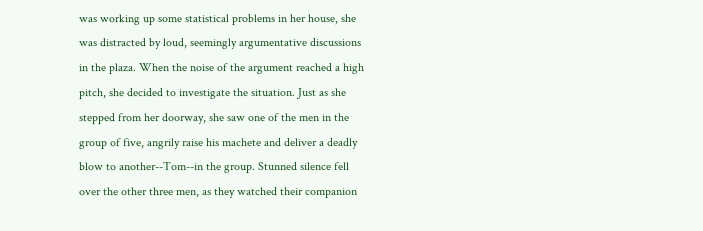was working up some statistical problems in her house, she was distracted by loud, seemingly argumentative discussions in the plaza. When the noise of the argument reached a high pitch, she decided to investigate the situation. Just as she stepped from her doorway, she saw one of the men in the group of five, angrily raise his machete and deliver a deadly blow to another--Tom--in the group. Stunned silence fell over the other three men, as they watched their companion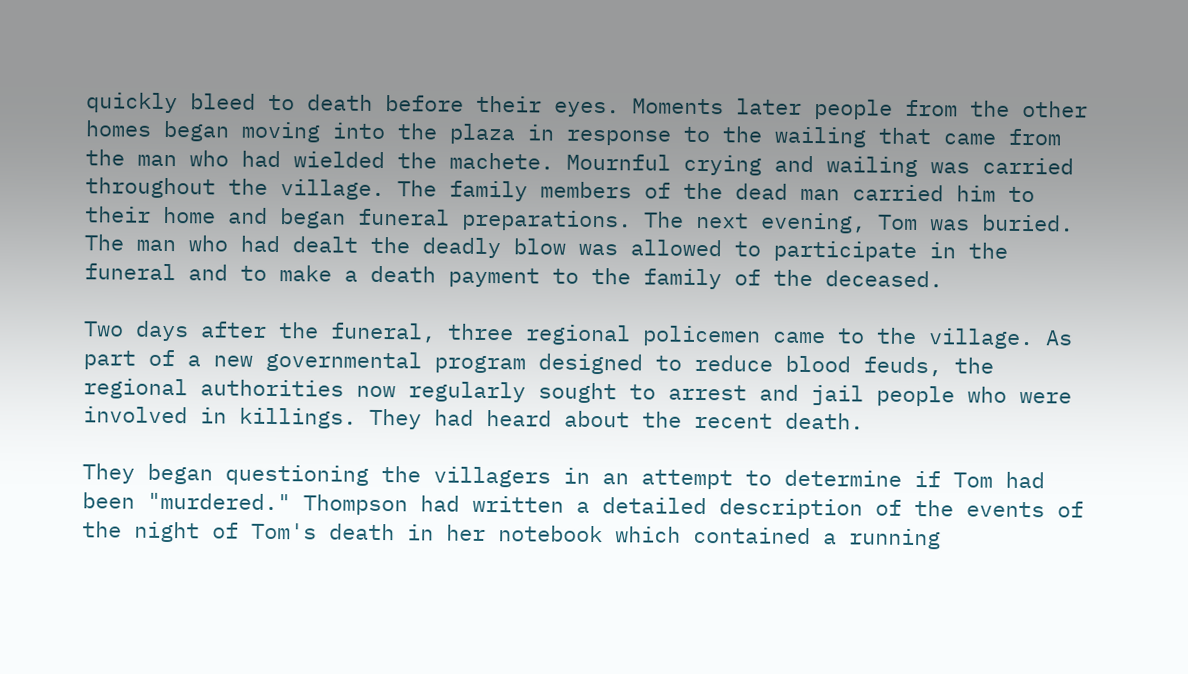quickly bleed to death before their eyes. Moments later people from the other homes began moving into the plaza in response to the wailing that came from the man who had wielded the machete. Mournful crying and wailing was carried throughout the village. The family members of the dead man carried him to their home and began funeral preparations. The next evening, Tom was buried. The man who had dealt the deadly blow was allowed to participate in the funeral and to make a death payment to the family of the deceased.

Two days after the funeral, three regional policemen came to the village. As part of a new governmental program designed to reduce blood feuds, the regional authorities now regularly sought to arrest and jail people who were involved in killings. They had heard about the recent death.

They began questioning the villagers in an attempt to determine if Tom had been "murdered." Thompson had written a detailed description of the events of the night of Tom's death in her notebook which contained a running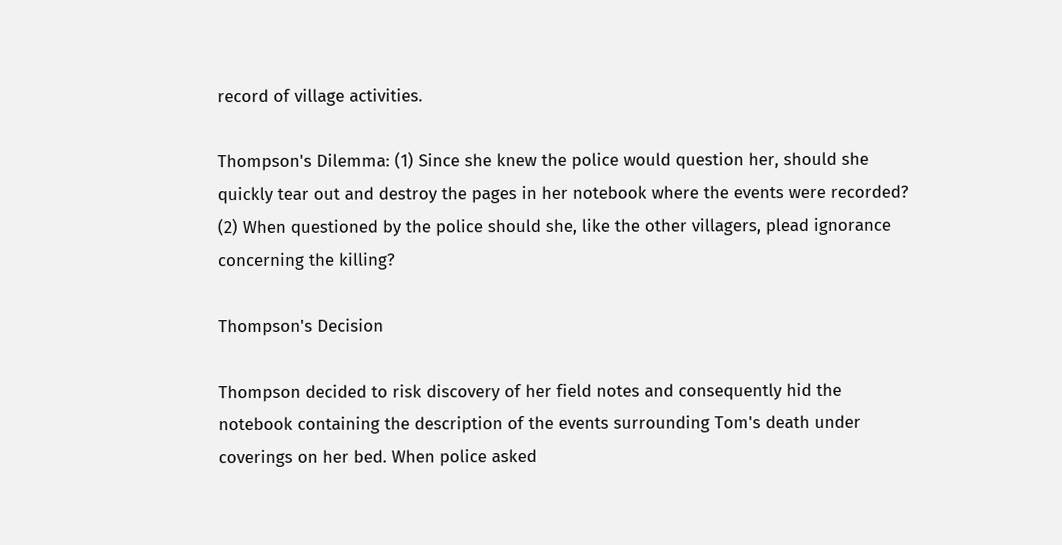record of village activities.

Thompson's Dilemma: (1) Since she knew the police would question her, should she quickly tear out and destroy the pages in her notebook where the events were recorded? (2) When questioned by the police should she, like the other villagers, plead ignorance concerning the killing?

Thompson's Decision

Thompson decided to risk discovery of her field notes and consequently hid the notebook containing the description of the events surrounding Tom's death under coverings on her bed. When police asked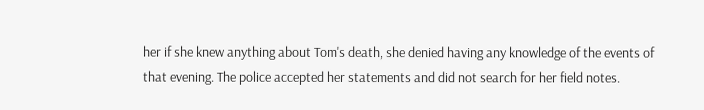her if she knew anything about Tom's death, she denied having any knowledge of the events of that evening. The police accepted her statements and did not search for her field notes.